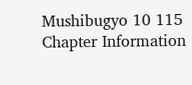Mushibugyo 10 115
Chapter Information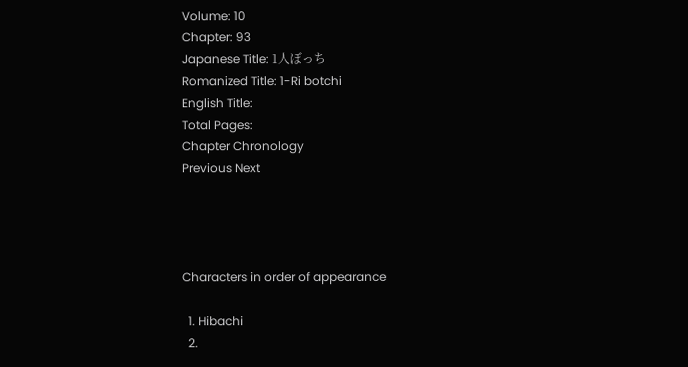Volume: 10
Chapter: 93
Japanese Title: 1人ぼっち
Romanized Title: 1-Ri botchi
English Title:
Total Pages:
Chapter Chronology
Previous Next




Characters in order of appearance

  1. Hibachi
  2.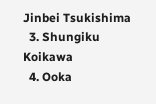Jinbei Tsukishima
  3. Shungiku Koikawa
  4. Ooka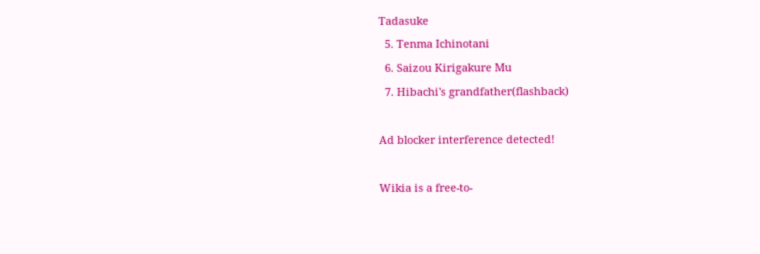Tadasuke
  5. Tenma Ichinotani
  6. Saizou Kirigakure Mu
  7. Hibachi's grandfather(flashback)

Ad blocker interference detected!

Wikia is a free-to-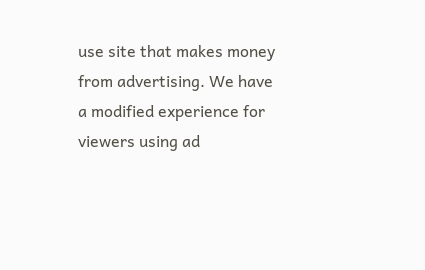use site that makes money from advertising. We have a modified experience for viewers using ad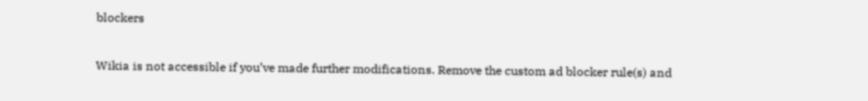blockers

Wikia is not accessible if you’ve made further modifications. Remove the custom ad blocker rule(s) and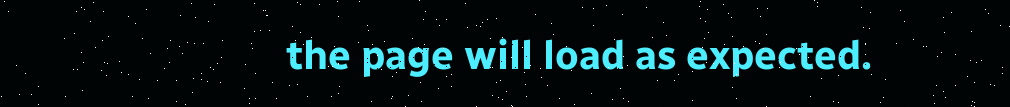the page will load as expected.